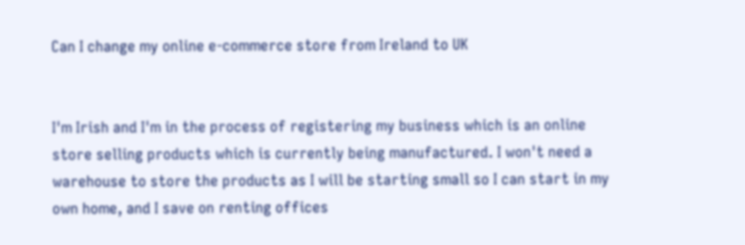Can I change my online e-commerce store from Ireland to UK


I'm Irish and I'm in the process of registering my business which is an online store selling products which is currently being manufactured. I won't need a warehouse to store the products as I will be starting small so I can start in my own home, and I save on renting offices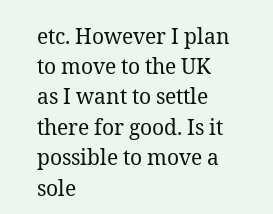etc. However I plan to move to the UK as I want to settle there for good. Is it possible to move a sole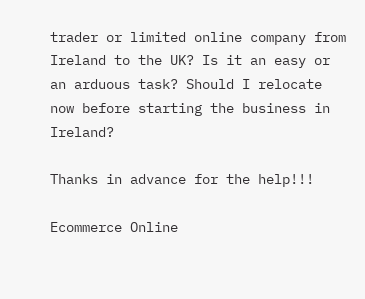trader or limited online company from Ireland to the UK? Is it an easy or an arduous task? Should I relocate now before starting the business in Ireland?

Thanks in advance for the help!!!

Ecommerce Online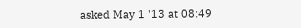asked May 1 '13 at 08:49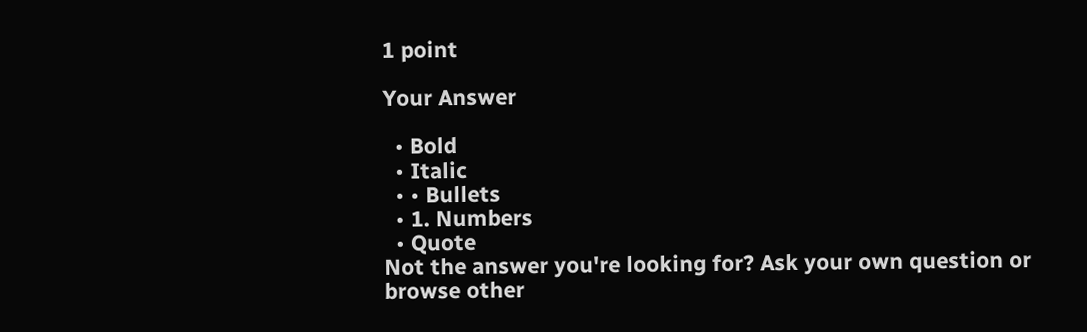1 point

Your Answer

  • Bold
  • Italic
  • • Bullets
  • 1. Numbers
  • Quote
Not the answer you're looking for? Ask your own question or browse other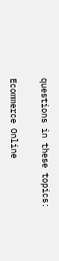questions in these topics:

Ecommerce Online